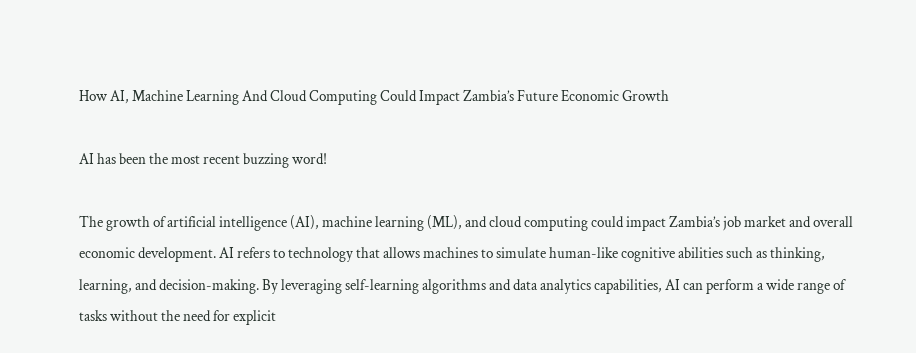How AI, Machine Learning And Cloud Computing Could Impact Zambia’s Future Economic Growth

AI has been the most recent buzzing word!

The growth of artificial intelligence (AI), machine learning (ML), and cloud computing could impact Zambia’s job market and overall economic development. AI refers to technology that allows machines to simulate human-like cognitive abilities such as thinking, learning, and decision-making. By leveraging self-learning algorithms and data analytics capabilities, AI can perform a wide range of tasks without the need for explicit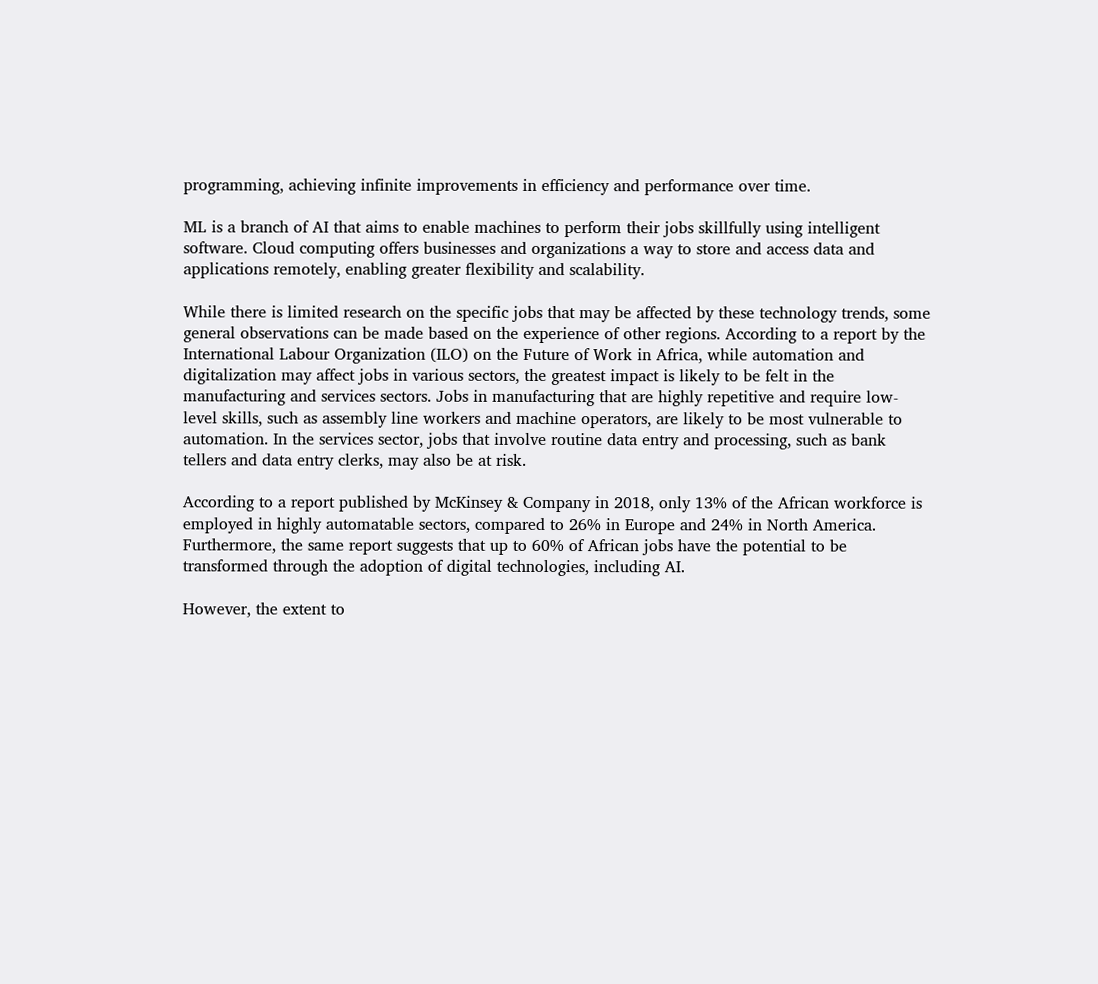programming, achieving infinite improvements in efficiency and performance over time.

ML is a branch of AI that aims to enable machines to perform their jobs skillfully using intelligent software. Cloud computing offers businesses and organizations a way to store and access data and applications remotely, enabling greater flexibility and scalability.

While there is limited research on the specific jobs that may be affected by these technology trends, some general observations can be made based on the experience of other regions. According to a report by the International Labour Organization (ILO) on the Future of Work in Africa, while automation and digitalization may affect jobs in various sectors, the greatest impact is likely to be felt in the manufacturing and services sectors. Jobs in manufacturing that are highly repetitive and require low-level skills, such as assembly line workers and machine operators, are likely to be most vulnerable to automation. In the services sector, jobs that involve routine data entry and processing, such as bank tellers and data entry clerks, may also be at risk.

According to a report published by McKinsey & Company in 2018, only 13% of the African workforce is employed in highly automatable sectors, compared to 26% in Europe and 24% in North America. Furthermore, the same report suggests that up to 60% of African jobs have the potential to be transformed through the adoption of digital technologies, including AI.

However, the extent to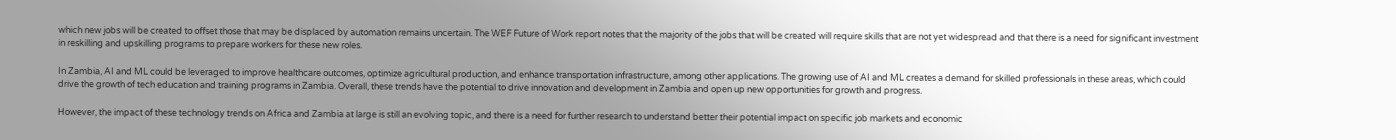which new jobs will be created to offset those that may be displaced by automation remains uncertain. The WEF Future of Work report notes that the majority of the jobs that will be created will require skills that are not yet widespread and that there is a need for significant investment in reskilling and upskilling programs to prepare workers for these new roles.

In Zambia, AI and ML could be leveraged to improve healthcare outcomes, optimize agricultural production, and enhance transportation infrastructure, among other applications. The growing use of AI and ML creates a demand for skilled professionals in these areas, which could drive the growth of tech education and training programs in Zambia. Overall, these trends have the potential to drive innovation and development in Zambia and open up new opportunities for growth and progress.

However, the impact of these technology trends on Africa and Zambia at large is still an evolving topic, and there is a need for further research to understand better their potential impact on specific job markets and economic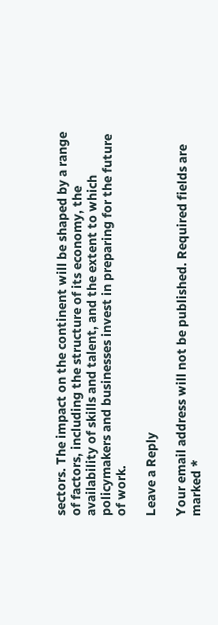sectors. The impact on the continent will be shaped by a range of factors, including the structure of its economy, the availability of skills and talent, and the extent to which policymakers and businesses invest in preparing for the future of work.

Leave a Reply

Your email address will not be published. Required fields are marked *